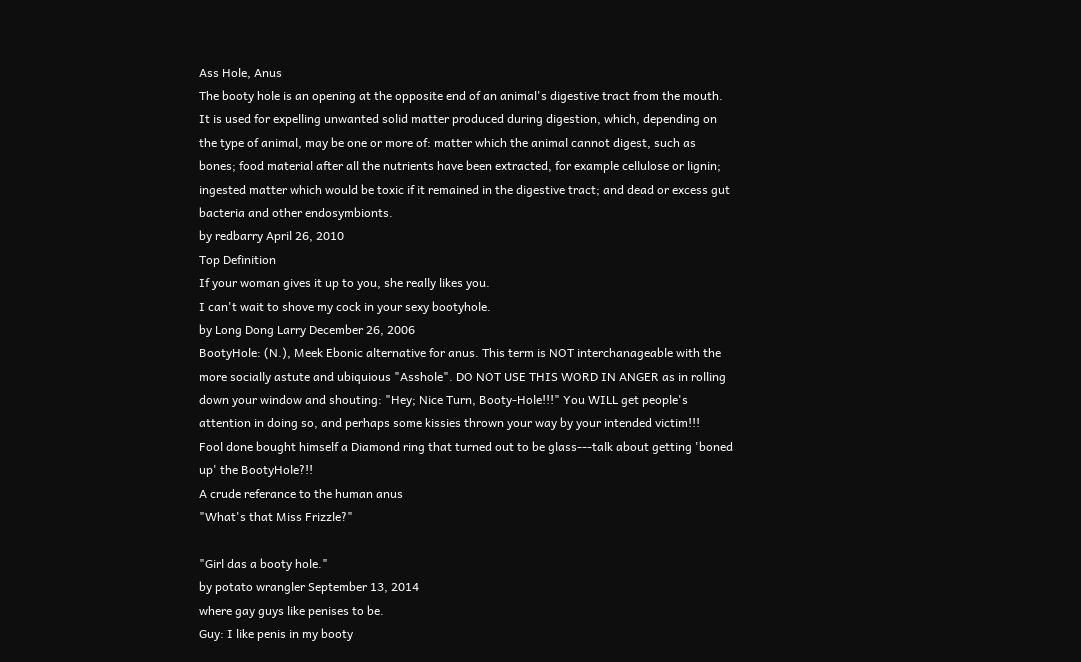Ass Hole, Anus
The booty hole is an opening at the opposite end of an animal's digestive tract from the mouth. It is used for expelling unwanted solid matter produced during digestion, which, depending on the type of animal, may be one or more of: matter which the animal cannot digest, such as bones; food material after all the nutrients have been extracted, for example cellulose or lignin; ingested matter which would be toxic if it remained in the digestive tract; and dead or excess gut bacteria and other endosymbionts.
by redbarry April 26, 2010
Top Definition
If your woman gives it up to you, she really likes you.
I can't wait to shove my cock in your sexy bootyhole.
by Long Dong Larry December 26, 2006
BootyHole: (N.), Meek Ebonic alternative for anus. This term is NOT interchanageable with the more socially astute and ubiquious "Asshole". DO NOT USE THIS WORD IN ANGER as in rolling down your window and shouting: "Hey; Nice Turn, Booty-Hole!!!" You WILL get people's attention in doing so, and perhaps some kissies thrown your way by your intended victim!!!
Fool done bought himself a Diamond ring that turned out to be glass---talk about getting 'boned up' the BootyHole?!!
A crude referance to the human anus
"What's that Miss Frizzle?"

"Girl das a booty hole."
by potato wrangler September 13, 2014
where gay guys like penises to be.
Guy: I like penis in my booty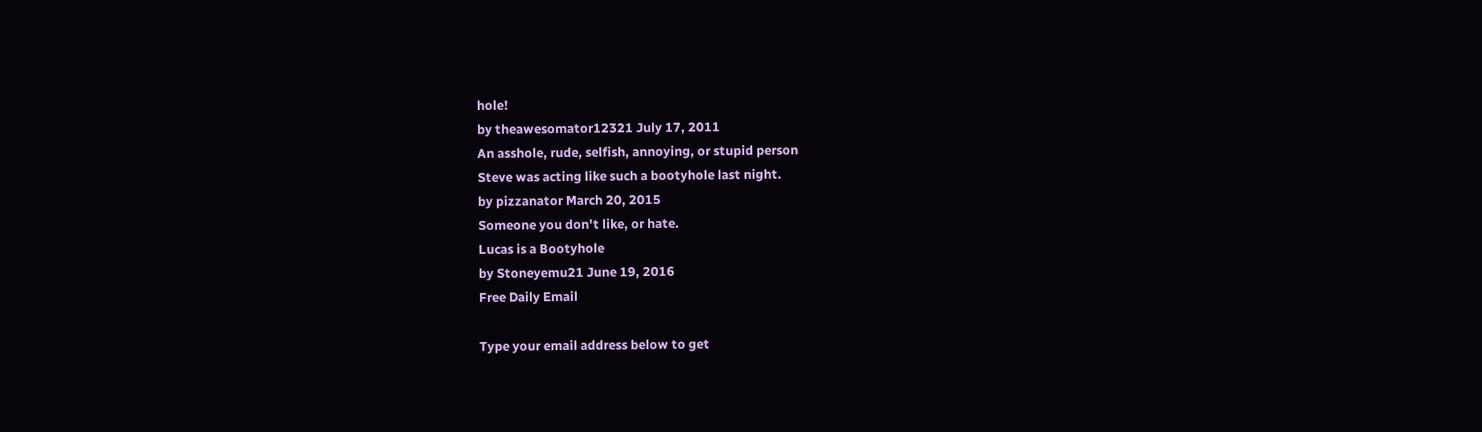hole!
by theawesomator12321 July 17, 2011
An asshole, rude, selfish, annoying, or stupid person
Steve was acting like such a bootyhole last night.
by pizzanator March 20, 2015
Someone you don't like, or hate.
Lucas is a Bootyhole
by Stoneyemu21 June 19, 2016
Free Daily Email

Type your email address below to get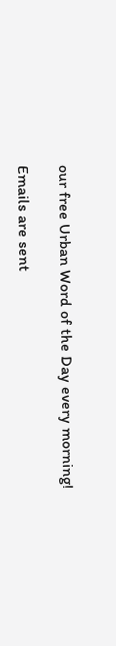our free Urban Word of the Day every morning!

Emails are sent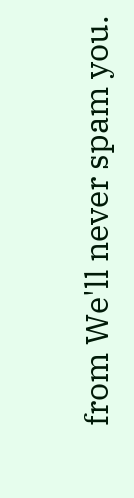from We'll never spam you.